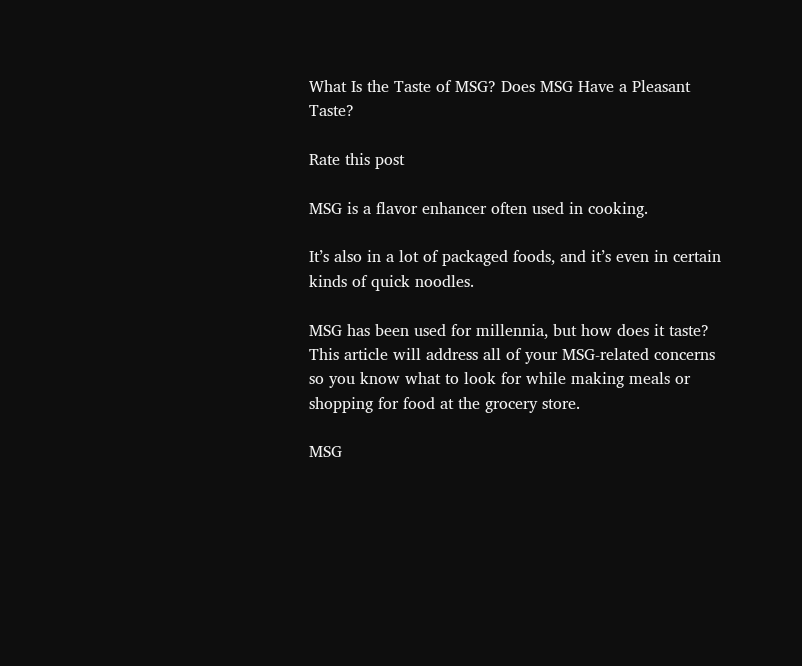What Is the Taste of MSG? Does MSG Have a Pleasant Taste?

Rate this post

MSG is a flavor enhancer often used in cooking.

It’s also in a lot of packaged foods, and it’s even in certain kinds of quick noodles.

MSG has been used for millennia, but how does it taste? This article will address all of your MSG-related concerns so you know what to look for while making meals or shopping for food at the grocery store.

MSG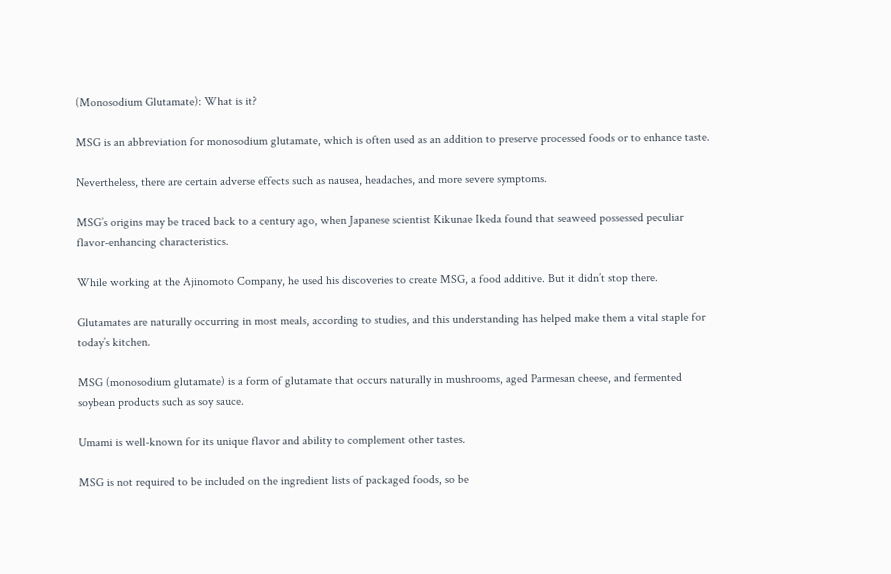(Monosodium Glutamate): What is it?

MSG is an abbreviation for monosodium glutamate, which is often used as an addition to preserve processed foods or to enhance taste.

Nevertheless, there are certain adverse effects such as nausea, headaches, and more severe symptoms.

MSG’s origins may be traced back to a century ago, when Japanese scientist Kikunae Ikeda found that seaweed possessed peculiar flavor-enhancing characteristics.

While working at the Ajinomoto Company, he used his discoveries to create MSG, a food additive. But it didn’t stop there.

Glutamates are naturally occurring in most meals, according to studies, and this understanding has helped make them a vital staple for today’s kitchen.

MSG (monosodium glutamate) is a form of glutamate that occurs naturally in mushrooms, aged Parmesan cheese, and fermented soybean products such as soy sauce.

Umami is well-known for its unique flavor and ability to complement other tastes.

MSG is not required to be included on the ingredient lists of packaged foods, so be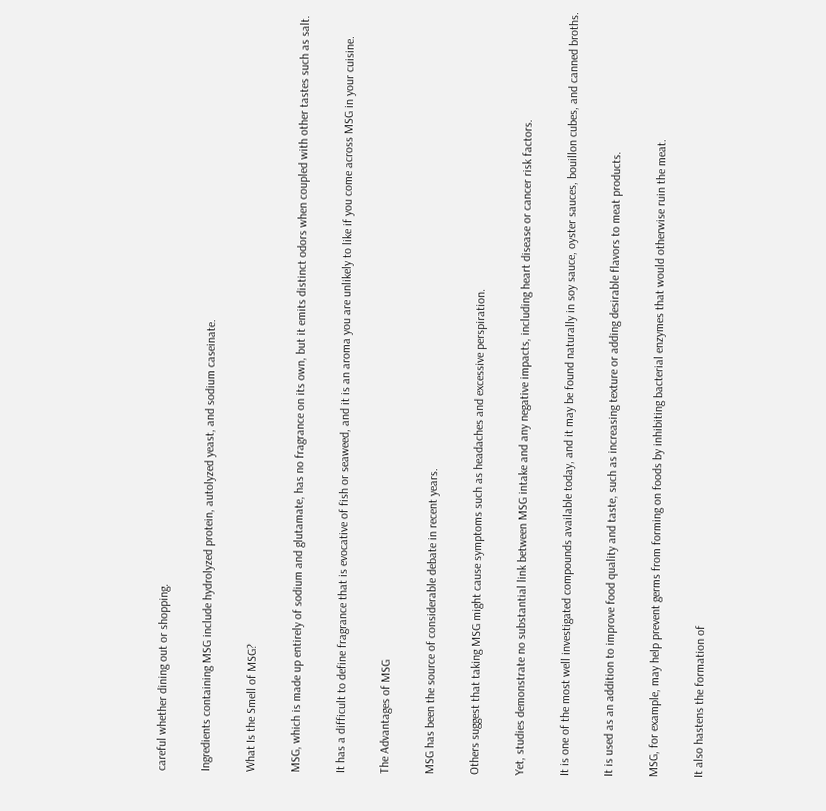careful whether dining out or shopping.

Ingredients containing MSG include hydrolyzed protein, autolyzed yeast, and sodium caseinate.

What Is the Smell of MSG?

MSG, which is made up entirely of sodium and glutamate, has no fragrance on its own, but it emits distinct odors when coupled with other tastes such as salt.

It has a difficult to define fragrance that is evocative of fish or seaweed, and it is an aroma you are unlikely to like if you come across MSG in your cuisine.

The Advantages of MSG

MSG has been the source of considerable debate in recent years.

Others suggest that taking MSG might cause symptoms such as headaches and excessive perspiration.

Yet, studies demonstrate no substantial link between MSG intake and any negative impacts, including heart disease or cancer risk factors.

It is one of the most well investigated compounds available today, and it may be found naturally in soy sauce, oyster sauces, bouillon cubes, and canned broths.

It is used as an addition to improve food quality and taste, such as increasing texture or adding desirable flavors to meat products.

MSG, for example, may help prevent germs from forming on foods by inhibiting bacterial enzymes that would otherwise ruin the meat.

It also hastens the formation of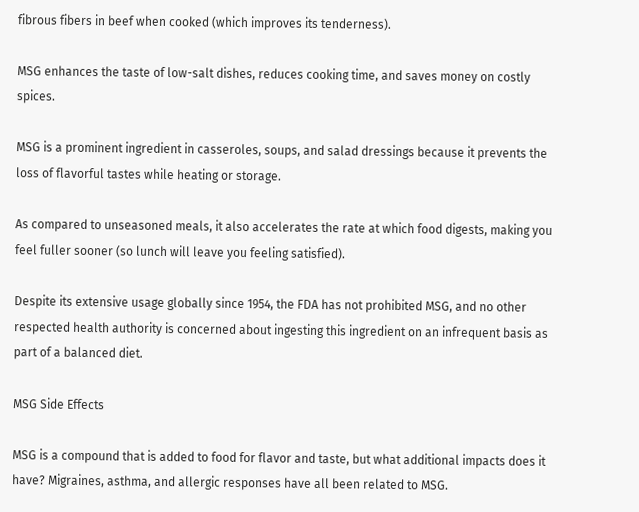fibrous fibers in beef when cooked (which improves its tenderness).

MSG enhances the taste of low-salt dishes, reduces cooking time, and saves money on costly spices.

MSG is a prominent ingredient in casseroles, soups, and salad dressings because it prevents the loss of flavorful tastes while heating or storage.

As compared to unseasoned meals, it also accelerates the rate at which food digests, making you feel fuller sooner (so lunch will leave you feeling satisfied).

Despite its extensive usage globally since 1954, the FDA has not prohibited MSG, and no other respected health authority is concerned about ingesting this ingredient on an infrequent basis as part of a balanced diet.

MSG Side Effects

MSG is a compound that is added to food for flavor and taste, but what additional impacts does it have? Migraines, asthma, and allergic responses have all been related to MSG.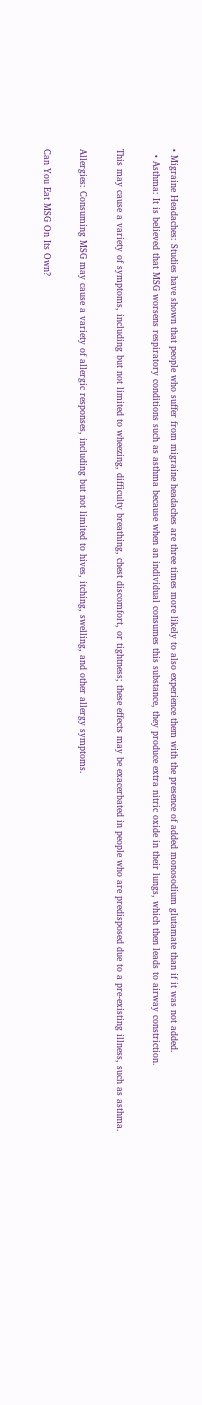• Migraine Headaches: Studies have shown that people who suffer from migraine headaches are three times more likely to also experience them with the presence of added monosodium glutamate than if it was not added.
  • Asthma: It is believed that MSG worsens respiratory conditions such as asthma because when an individual consumes this substance, they produce extra nitric oxide in their lungs, which then leads to airway constriction.

This may cause a variety of symptoms, including but not limited to wheezing, difficulty breathing, chest discomfort, or tightness; these effects may be exacerbated in people who are predisposed due to a pre-existing illness, such as asthma.

Allergies: Consuming MSG may cause a variety of allergic responses, including but not limited to hives, itching, swelling, and other allergy symptoms.

Can You Eat MSG On Its Own?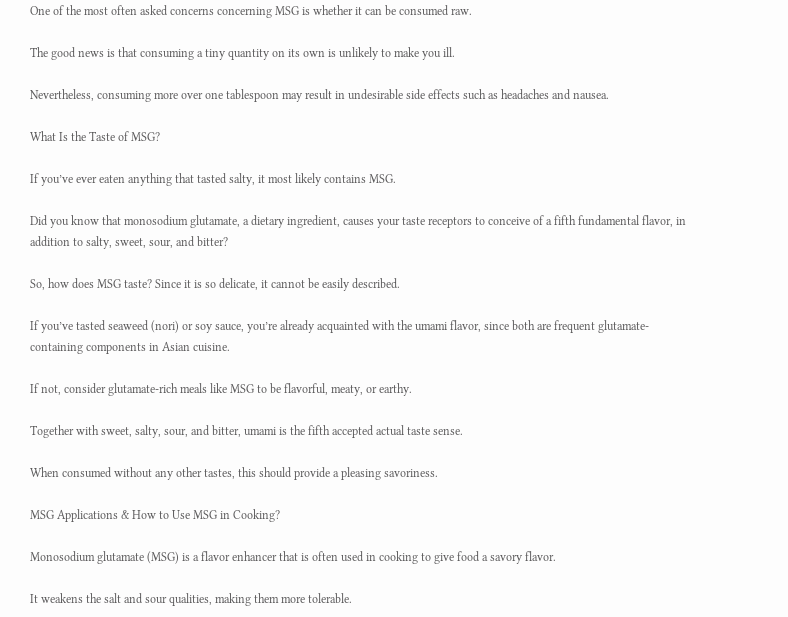One of the most often asked concerns concerning MSG is whether it can be consumed raw.

The good news is that consuming a tiny quantity on its own is unlikely to make you ill.

Nevertheless, consuming more over one tablespoon may result in undesirable side effects such as headaches and nausea.

What Is the Taste of MSG?

If you’ve ever eaten anything that tasted salty, it most likely contains MSG.

Did you know that monosodium glutamate, a dietary ingredient, causes your taste receptors to conceive of a fifth fundamental flavor, in addition to salty, sweet, sour, and bitter?

So, how does MSG taste? Since it is so delicate, it cannot be easily described.

If you’ve tasted seaweed (nori) or soy sauce, you’re already acquainted with the umami flavor, since both are frequent glutamate-containing components in Asian cuisine.

If not, consider glutamate-rich meals like MSG to be flavorful, meaty, or earthy.

Together with sweet, salty, sour, and bitter, umami is the fifth accepted actual taste sense.

When consumed without any other tastes, this should provide a pleasing savoriness.

MSG Applications & How to Use MSG in Cooking?

Monosodium glutamate (MSG) is a flavor enhancer that is often used in cooking to give food a savory flavor.

It weakens the salt and sour qualities, making them more tolerable.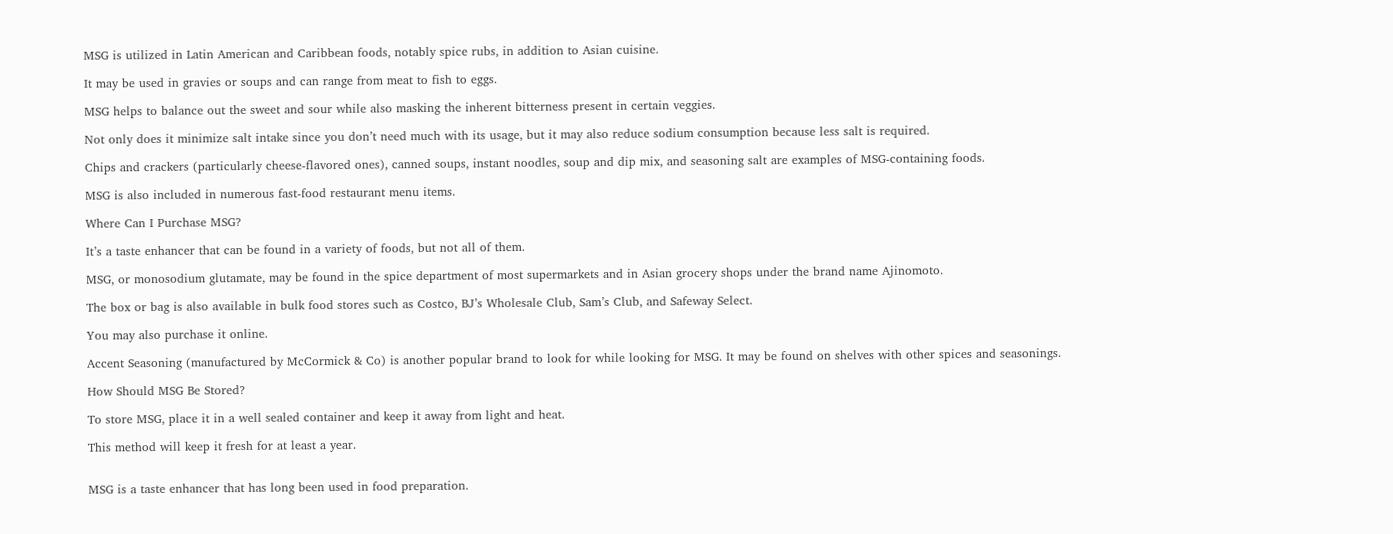MSG is utilized in Latin American and Caribbean foods, notably spice rubs, in addition to Asian cuisine.

It may be used in gravies or soups and can range from meat to fish to eggs.

MSG helps to balance out the sweet and sour while also masking the inherent bitterness present in certain veggies.

Not only does it minimize salt intake since you don’t need much with its usage, but it may also reduce sodium consumption because less salt is required.

Chips and crackers (particularly cheese-flavored ones), canned soups, instant noodles, soup and dip mix, and seasoning salt are examples of MSG-containing foods.

MSG is also included in numerous fast-food restaurant menu items.

Where Can I Purchase MSG?

It’s a taste enhancer that can be found in a variety of foods, but not all of them.

MSG, or monosodium glutamate, may be found in the spice department of most supermarkets and in Asian grocery shops under the brand name Ajinomoto.

The box or bag is also available in bulk food stores such as Costco, BJ’s Wholesale Club, Sam’s Club, and Safeway Select.

You may also purchase it online.

Accent Seasoning (manufactured by McCormick & Co) is another popular brand to look for while looking for MSG. It may be found on shelves with other spices and seasonings.

How Should MSG Be Stored?

To store MSG, place it in a well sealed container and keep it away from light and heat.

This method will keep it fresh for at least a year.


MSG is a taste enhancer that has long been used in food preparation.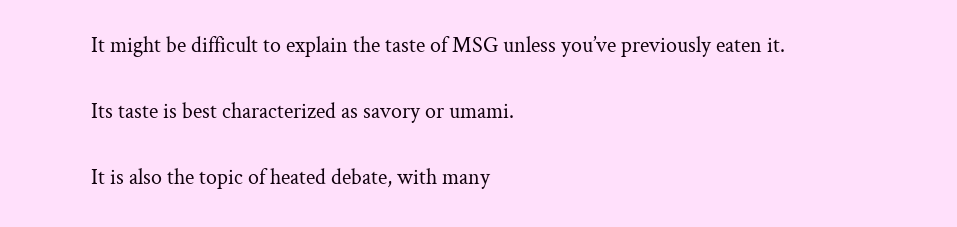It might be difficult to explain the taste of MSG unless you’ve previously eaten it.

Its taste is best characterized as savory or umami.

It is also the topic of heated debate, with many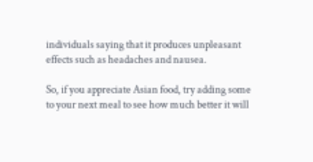individuals saying that it produces unpleasant effects such as headaches and nausea.

So, if you appreciate Asian food, try adding some to your next meal to see how much better it will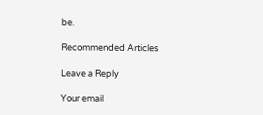be.

Recommended Articles

Leave a Reply

Your email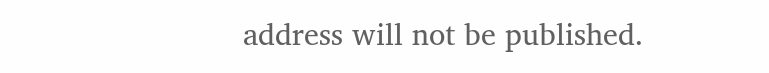address will not be published.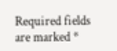Required fields are marked *